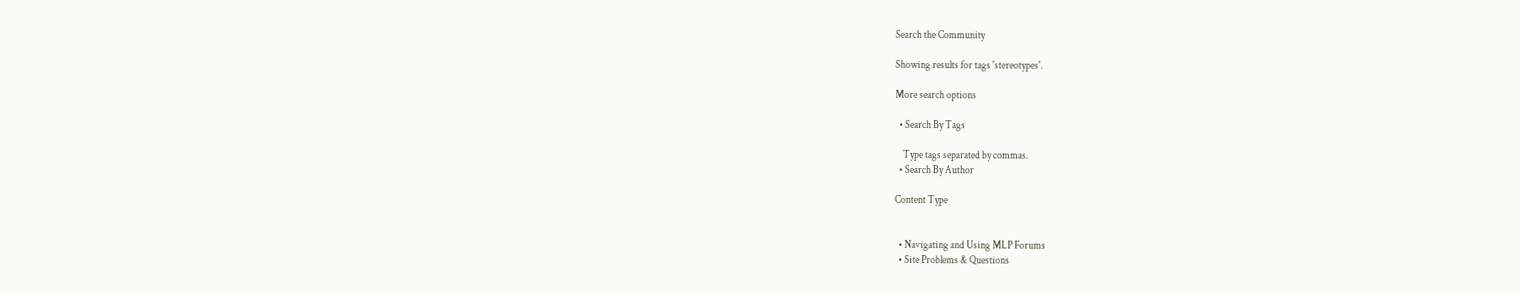Search the Community

Showing results for tags 'stereotypes'.

More search options

  • Search By Tags

    Type tags separated by commas.
  • Search By Author

Content Type


  • Navigating and Using MLP Forums
  • Site Problems & Questions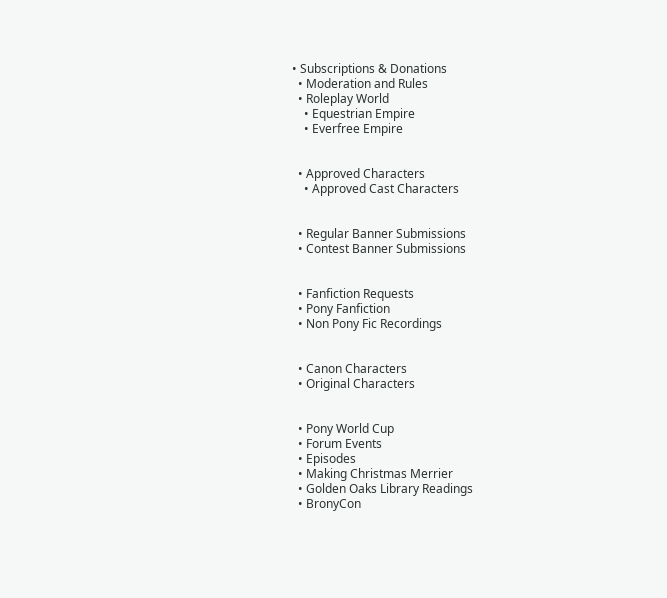• Subscriptions & Donations
  • Moderation and Rules
  • Roleplay World
    • Equestrian Empire
    • Everfree Empire


  • Approved Characters
    • Approved Cast Characters


  • Regular Banner Submissions
  • Contest Banner Submissions


  • Fanfiction Requests
  • Pony Fanfiction
  • Non Pony Fic Recordings


  • Canon Characters
  • Original Characters


  • Pony World Cup
  • Forum Events
  • Episodes
  • Making Christmas Merrier
  • Golden Oaks Library Readings
  • BronyCon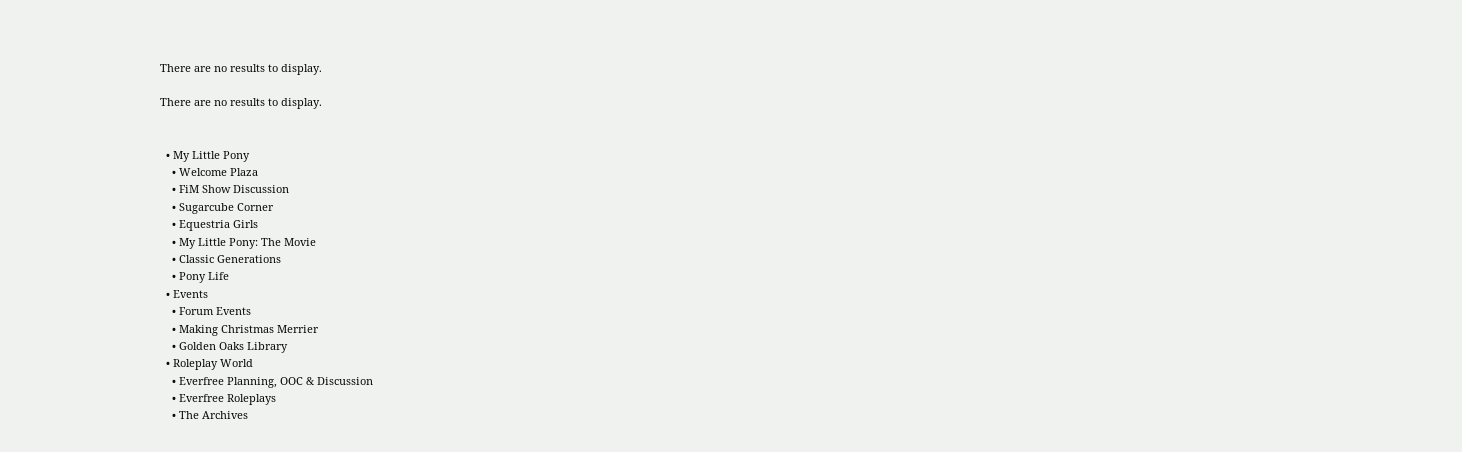There are no results to display.

There are no results to display.


  • My Little Pony
    • Welcome Plaza
    • FiM Show Discussion
    • Sugarcube Corner
    • Equestria Girls
    • My Little Pony: The Movie
    • Classic Generations
    • Pony Life
  • Events
    • Forum Events
    • Making Christmas Merrier
    • Golden Oaks Library
  • Roleplay World
    • Everfree Planning, OOC & Discussion
    • Everfree Roleplays
    • The Archives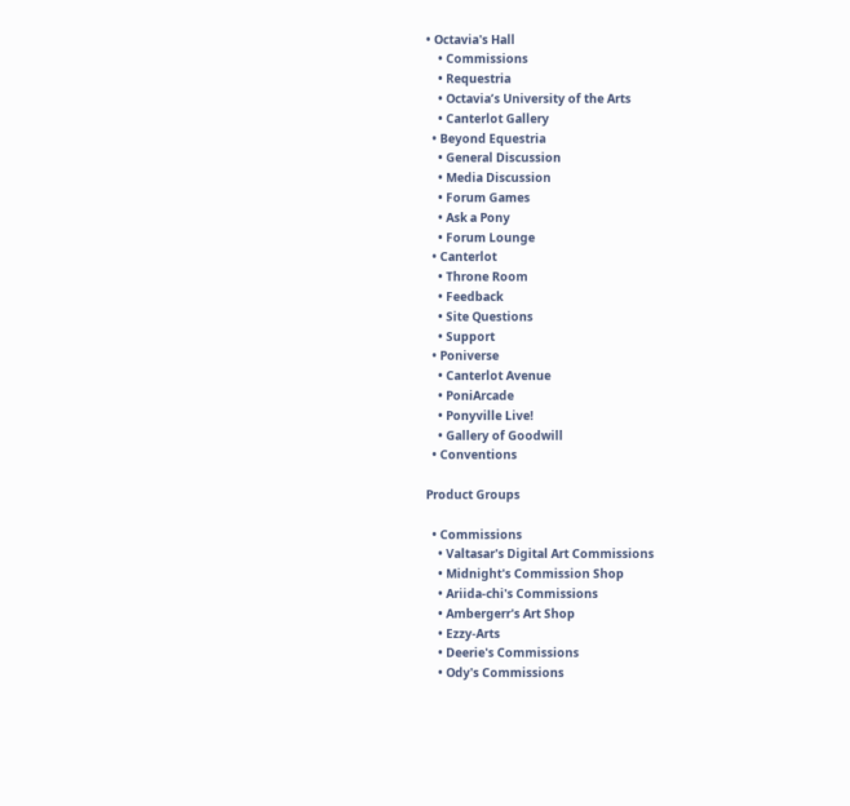• Octavia's Hall
    • Commissions
    • Requestria
    • Octavia’s University of the Arts
    • Canterlot Gallery
  • Beyond Equestria
    • General Discussion
    • Media Discussion
    • Forum Games
    • Ask a Pony
    • Forum Lounge
  • Canterlot
    • Throne Room
    • Feedback
    • Site Questions
    • Support
  • Poniverse
    • Canterlot Avenue
    • PoniArcade
    • Ponyville Live!
    • Gallery of Goodwill
  • Conventions

Product Groups

  • Commissions
    • Valtasar's Digital Art Commissions
    • Midnight's Commission Shop
    • Ariida-chi's Commissions
    • Ambergerr's Art Shop
    • Ezzy-Arts
    • Deerie's Commissions
    • Ody's Commissions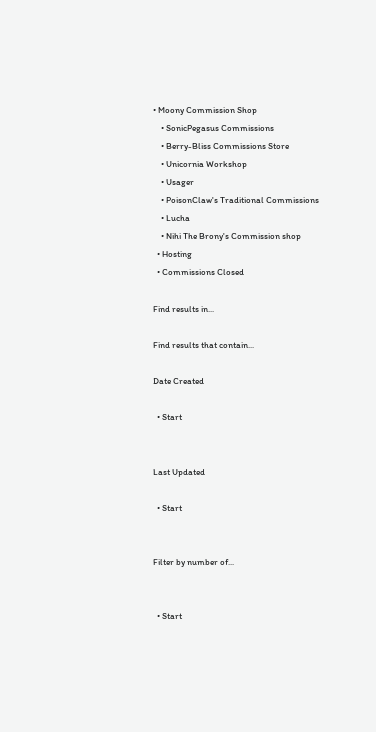• Moony Commission Shop
    • SonicPegasus Commissions
    • Berry-Bliss Commissions Store
    • Unicornia Workshop
    • Usager
    • PoisonClaw's Traditional Commissions
    • Lucha
    • Nihi The Brony's Commission shop
  • Hosting
  • Commissions Closed

Find results in...

Find results that contain...

Date Created

  • Start


Last Updated

  • Start


Filter by number of...


  • Start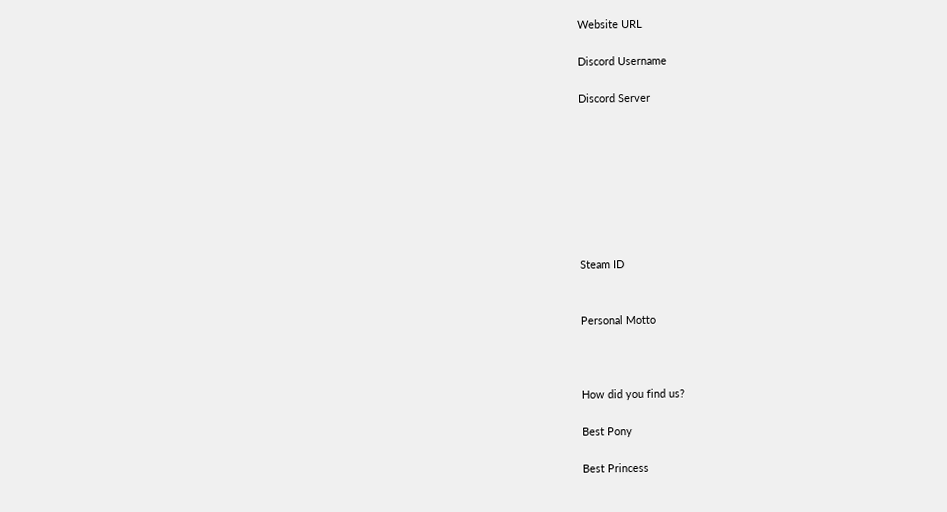Website URL

Discord Username

Discord Server








Steam ID


Personal Motto



How did you find us?

Best Pony

Best Princess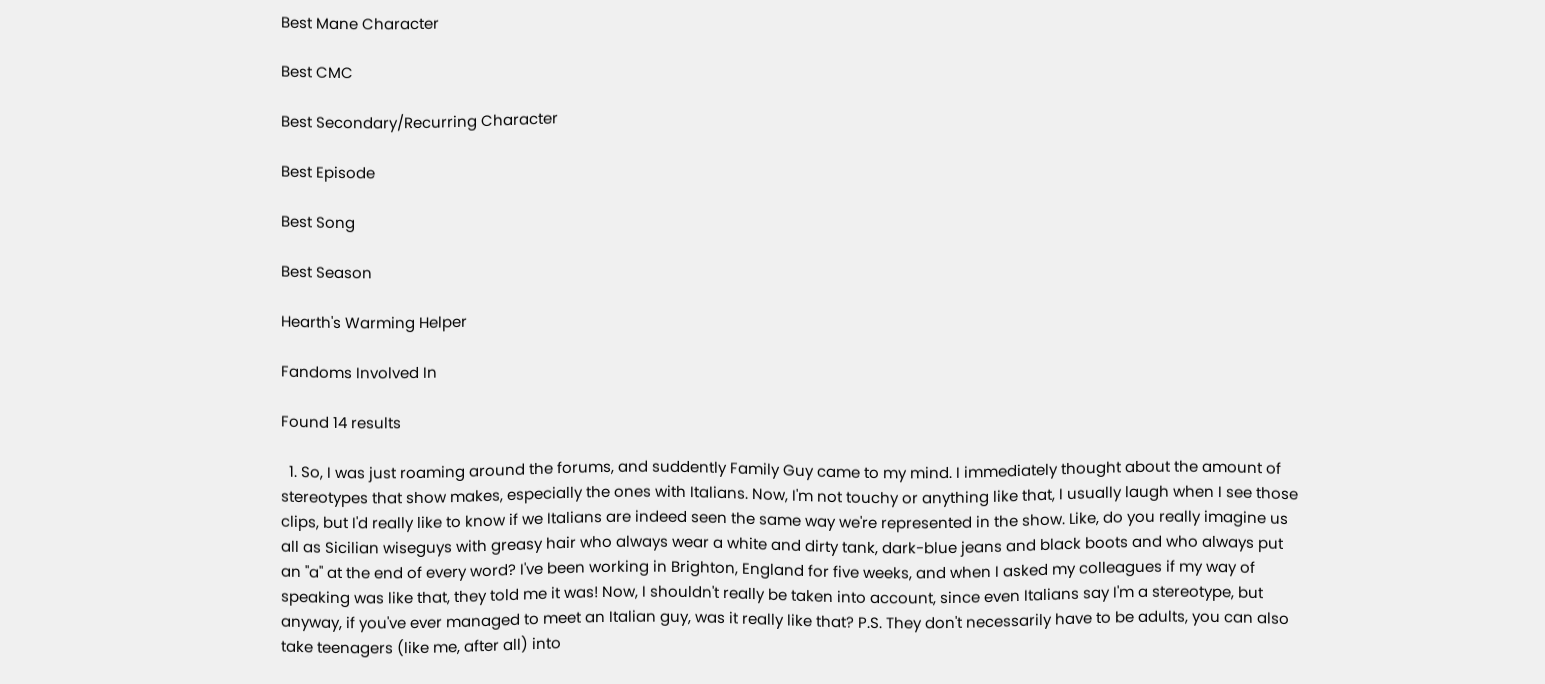Best Mane Character

Best CMC

Best Secondary/Recurring Character

Best Episode

Best Song

Best Season

Hearth's Warming Helper

Fandoms Involved In

Found 14 results

  1. So, I was just roaming around the forums, and suddently Family Guy came to my mind. I immediately thought about the amount of stereotypes that show makes, especially the ones with Italians. Now, I'm not touchy or anything like that, I usually laugh when I see those clips, but I'd really like to know if we Italians are indeed seen the same way we're represented in the show. Like, do you really imagine us all as Sicilian wiseguys with greasy hair who always wear a white and dirty tank, dark-blue jeans and black boots and who always put an "a" at the end of every word? I've been working in Brighton, England for five weeks, and when I asked my colleagues if my way of speaking was like that, they told me it was! Now, I shouldn't really be taken into account, since even Italians say I'm a stereotype, but anyway, if you've ever managed to meet an Italian guy, was it really like that? P.S. They don't necessarily have to be adults, you can also take teenagers (like me, after all) into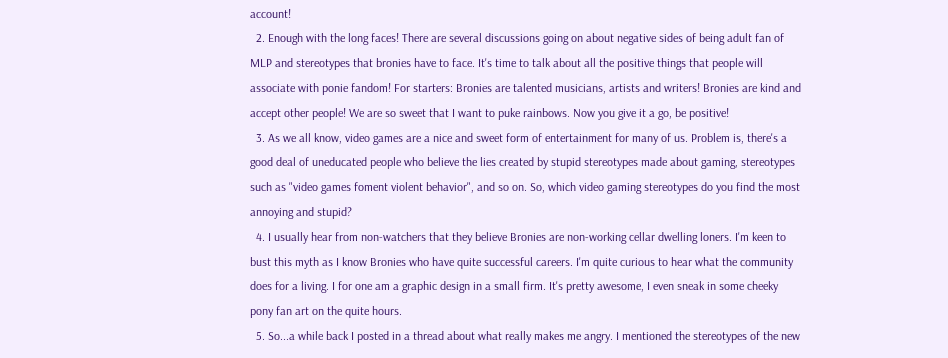account!
  2. Enough with the long faces! There are several discussions going on about negative sides of being adult fan of MLP and stereotypes that bronies have to face. It's time to talk about all the positive things that people will associate with ponie fandom! For starters: Bronies are talented musicians, artists and writers! Bronies are kind and accept other people! We are so sweet that I want to puke rainbows. Now you give it a go, be positive!
  3. As we all know, video games are a nice and sweet form of entertainment for many of us. Problem is, there's a good deal of uneducated people who believe the lies created by stupid stereotypes made about gaming, stereotypes such as "video games foment violent behavior", and so on. So, which video gaming stereotypes do you find the most annoying and stupid?
  4. I usually hear from non-watchers that they believe Bronies are non-working cellar dwelling loners. I'm keen to bust this myth as I know Bronies who have quite successful careers. I'm quite curious to hear what the community does for a living. I for one am a graphic design in a small firm. It's pretty awesome, I even sneak in some cheeky pony fan art on the quite hours.
  5. So...a while back I posted in a thread about what really makes me angry. I mentioned the stereotypes of the new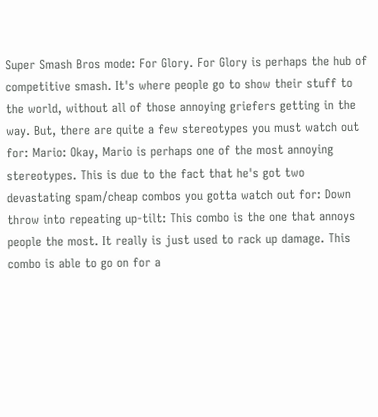Super Smash Bros mode: For Glory. For Glory is perhaps the hub of competitive smash. It's where people go to show their stuff to the world, without all of those annoying griefers getting in the way. But, there are quite a few stereotypes you must watch out for: Mario: Okay, Mario is perhaps one of the most annoying stereotypes. This is due to the fact that he's got two devastating spam/cheap combos you gotta watch out for: Down throw into repeating up-tilt: This combo is the one that annoys people the most. It really is just used to rack up damage. This combo is able to go on for a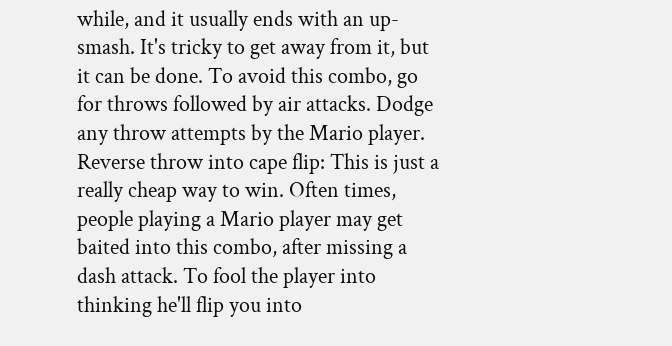while, and it usually ends with an up-smash. It's tricky to get away from it, but it can be done. To avoid this combo, go for throws followed by air attacks. Dodge any throw attempts by the Mario player. Reverse throw into cape flip: This is just a really cheap way to win. Often times, people playing a Mario player may get baited into this combo, after missing a dash attack. To fool the player into thinking he'll flip you into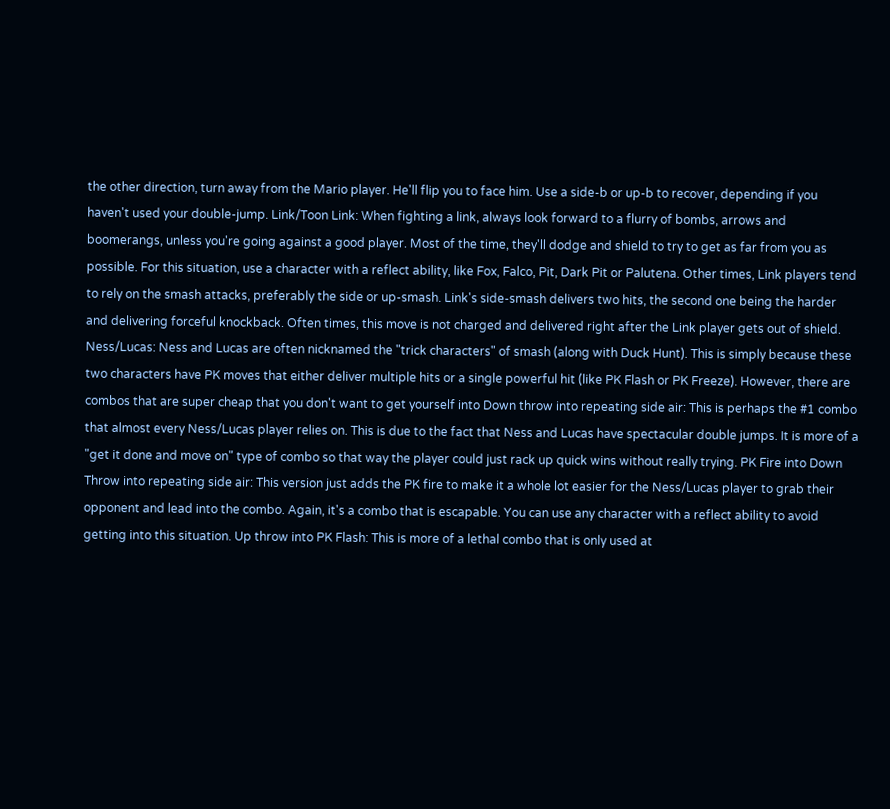the other direction, turn away from the Mario player. He'll flip you to face him. Use a side-b or up-b to recover, depending if you haven't used your double-jump. Link/Toon Link: When fighting a link, always look forward to a flurry of bombs, arrows and boomerangs, unless you're going against a good player. Most of the time, they'll dodge and shield to try to get as far from you as possible. For this situation, use a character with a reflect ability, like Fox, Falco, Pit, Dark Pit or Palutena. Other times, Link players tend to rely on the smash attacks, preferably the side or up-smash. Link's side-smash delivers two hits, the second one being the harder and delivering forceful knockback. Often times, this move is not charged and delivered right after the Link player gets out of shield. Ness/Lucas: Ness and Lucas are often nicknamed the "trick characters" of smash (along with Duck Hunt). This is simply because these two characters have PK moves that either deliver multiple hits or a single powerful hit (like PK Flash or PK Freeze). However, there are combos that are super cheap that you don't want to get yourself into Down throw into repeating side air: This is perhaps the #1 combo that almost every Ness/Lucas player relies on. This is due to the fact that Ness and Lucas have spectacular double jumps. It is more of a "get it done and move on" type of combo so that way the player could just rack up quick wins without really trying. PK Fire into Down Throw into repeating side air: This version just adds the PK fire to make it a whole lot easier for the Ness/Lucas player to grab their opponent and lead into the combo. Again, it's a combo that is escapable. You can use any character with a reflect ability to avoid getting into this situation. Up throw into PK Flash: This is more of a lethal combo that is only used at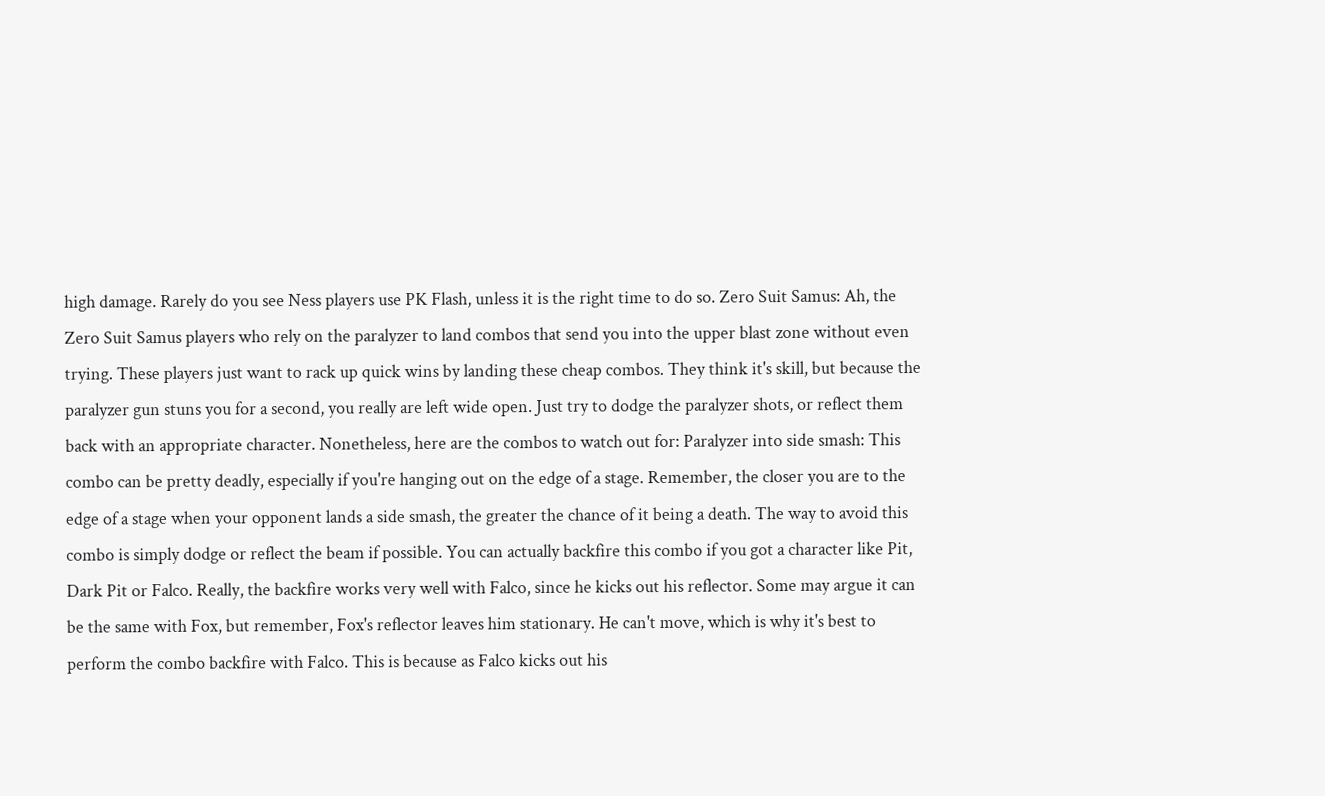high damage. Rarely do you see Ness players use PK Flash, unless it is the right time to do so. Zero Suit Samus: Ah, the Zero Suit Samus players who rely on the paralyzer to land combos that send you into the upper blast zone without even trying. These players just want to rack up quick wins by landing these cheap combos. They think it's skill, but because the paralyzer gun stuns you for a second, you really are left wide open. Just try to dodge the paralyzer shots, or reflect them back with an appropriate character. Nonetheless, here are the combos to watch out for: Paralyzer into side smash: This combo can be pretty deadly, especially if you're hanging out on the edge of a stage. Remember, the closer you are to the edge of a stage when your opponent lands a side smash, the greater the chance of it being a death. The way to avoid this combo is simply dodge or reflect the beam if possible. You can actually backfire this combo if you got a character like Pit, Dark Pit or Falco. Really, the backfire works very well with Falco, since he kicks out his reflector. Some may argue it can be the same with Fox, but remember, Fox's reflector leaves him stationary. He can't move, which is why it's best to perform the combo backfire with Falco. This is because as Falco kicks out his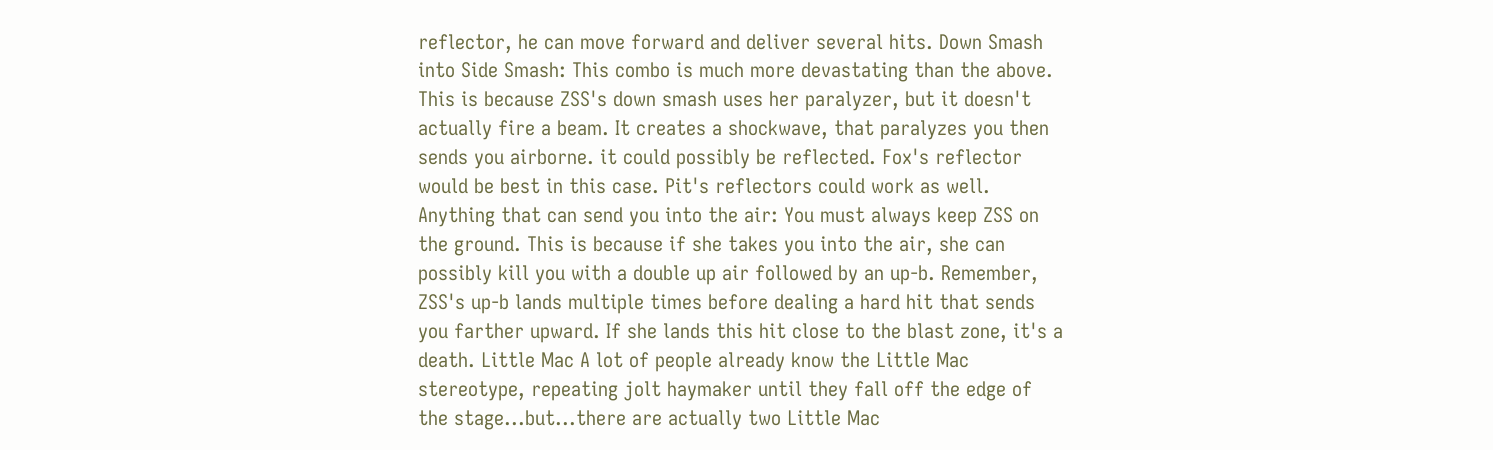reflector, he can move forward and deliver several hits. Down Smash into Side Smash: This combo is much more devastating than the above. This is because ZSS's down smash uses her paralyzer, but it doesn't actually fire a beam. It creates a shockwave, that paralyzes you then sends you airborne. it could possibly be reflected. Fox's reflector would be best in this case. Pit's reflectors could work as well. Anything that can send you into the air: You must always keep ZSS on the ground. This is because if she takes you into the air, she can possibly kill you with a double up air followed by an up-b. Remember, ZSS's up-b lands multiple times before dealing a hard hit that sends you farther upward. If she lands this hit close to the blast zone, it's a death. Little Mac A lot of people already know the Little Mac stereotype, repeating jolt haymaker until they fall off the edge of the stage...but...there are actually two Little Mac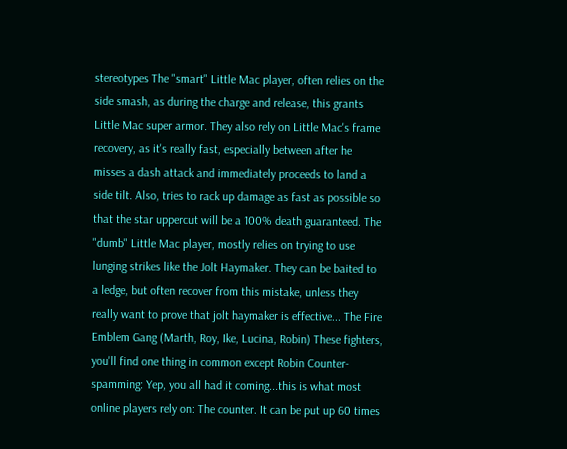stereotypes The "smart" Little Mac player, often relies on the side smash, as during the charge and release, this grants Little Mac super armor. They also rely on Little Mac's frame recovery, as it's really fast, especially between after he misses a dash attack and immediately proceeds to land a side tilt. Also, tries to rack up damage as fast as possible so that the star uppercut will be a 100% death guaranteed. The "dumb" Little Mac player, mostly relies on trying to use lunging strikes like the Jolt Haymaker. They can be baited to a ledge, but often recover from this mistake, unless they really want to prove that jolt haymaker is effective... The Fire Emblem Gang (Marth, Roy, Ike, Lucina, Robin) These fighters, you'll find one thing in common except Robin Counter-spamming: Yep, you all had it coming...this is what most online players rely on: The counter. It can be put up 60 times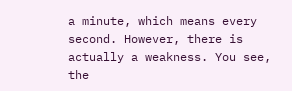a minute, which means every second. However, there is actually a weakness. You see, the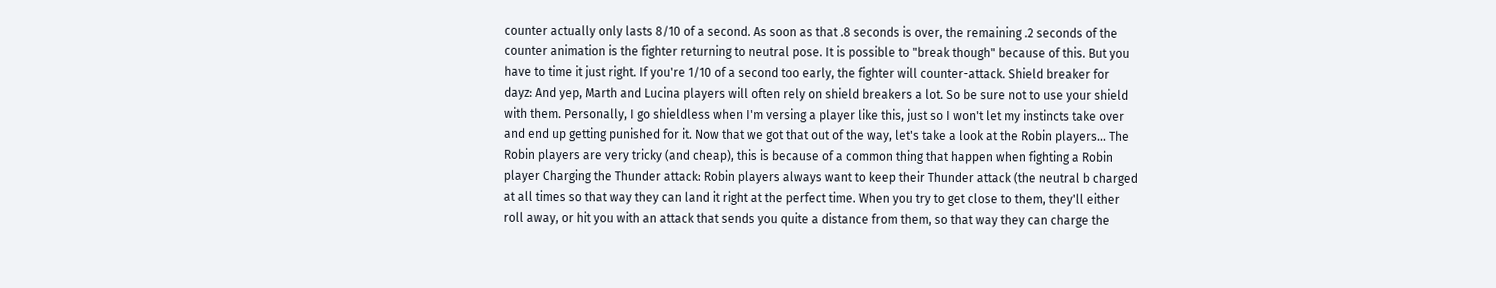counter actually only lasts 8/10 of a second. As soon as that .8 seconds is over, the remaining .2 seconds of the counter animation is the fighter returning to neutral pose. It is possible to "break though" because of this. But you have to time it just right. If you're 1/10 of a second too early, the fighter will counter-attack. Shield breaker for dayz: And yep, Marth and Lucina players will often rely on shield breakers a lot. So be sure not to use your shield with them. Personally, I go shieldless when I'm versing a player like this, just so I won't let my instincts take over and end up getting punished for it. Now that we got that out of the way, let's take a look at the Robin players... The Robin players are very tricky (and cheap), this is because of a common thing that happen when fighting a Robin player Charging the Thunder attack: Robin players always want to keep their Thunder attack (the neutral b charged at all times so that way they can land it right at the perfect time. When you try to get close to them, they'll either roll away, or hit you with an attack that sends you quite a distance from them, so that way they can charge the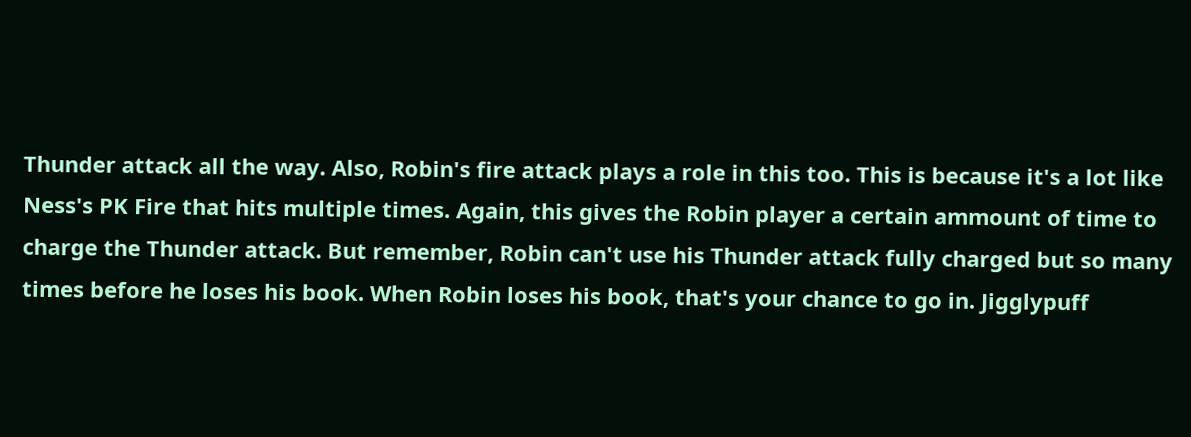Thunder attack all the way. Also, Robin's fire attack plays a role in this too. This is because it's a lot like Ness's PK Fire that hits multiple times. Again, this gives the Robin player a certain ammount of time to charge the Thunder attack. But remember, Robin can't use his Thunder attack fully charged but so many times before he loses his book. When Robin loses his book, that's your chance to go in. Jigglypuff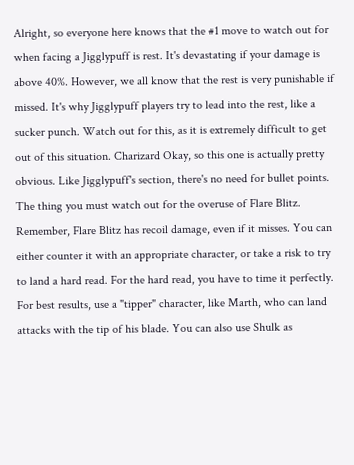Alright, so everyone here knows that the #1 move to watch out for when facing a Jigglypuff is rest. It's devastating if your damage is above 40%. However, we all know that the rest is very punishable if missed. It's why Jigglypuff players try to lead into the rest, like a sucker punch. Watch out for this, as it is extremely difficult to get out of this situation. Charizard Okay, so this one is actually pretty obvious. Like Jigglypuff's section, there's no need for bullet points. The thing you must watch out for the overuse of Flare Blitz. Remember, Flare Blitz has recoil damage, even if it misses. You can either counter it with an appropriate character, or take a risk to try to land a hard read. For the hard read, you have to time it perfectly. For best results, use a "tipper" character, like Marth, who can land attacks with the tip of his blade. You can also use Shulk as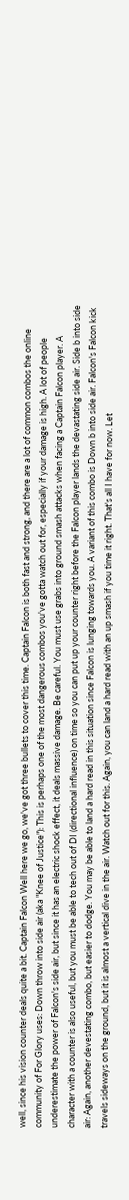well, since his vision counter deals quite a bit. Captain Falcon Well here we go, we've got three bullets to cover this time. Captain Falcon is both fast and strong, and there are a lot of common combos the online community of For Glory uses: Down throw into side air (aka "Knee of Justice"): This is perhaps one of the most dangerous combos you've gotta watch out for, especially if your damage is high. A lot of people underestimate the power of Falcon's side air, but since it has an electric shock effect, it deals massive damage. Be careful. You must use grabs into ground smash attacks when facing a Captain Falcon player. A character with a counter is also useful, but you must be able to tech out of DI (directional influence) on time so you can put up your counter right before the Falcon player lands the devastating side air. Side b into side air: Again, another devestating combo, but easier to dodge. You may be able to land a hard read in this situation since Falcon is lunging towards you. A variant of this combo is Down b into side air. Falcon's Falcon kick travels sideways on the ground, but it is almost a vertical dive in the air. Watch out for this. Again, you can land a hard read with an up smash if you time it right. That's all I have for now. Let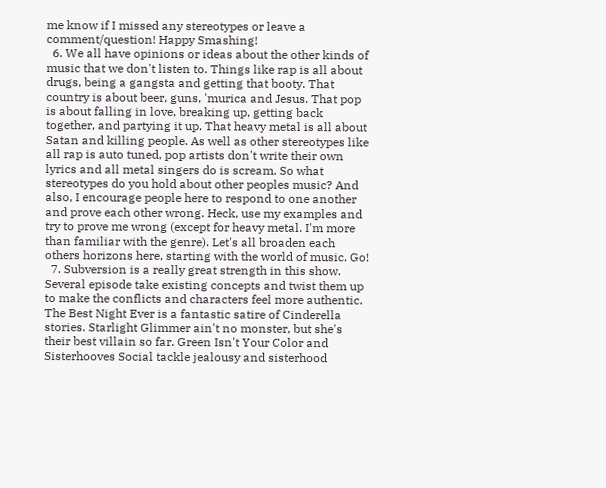me know if I missed any stereotypes or leave a comment/question! Happy Smashing!
  6. We all have opinions or ideas about the other kinds of music that we don't listen to. Things like rap is all about drugs, being a gangsta and getting that booty. That country is about beer, guns, 'murica and Jesus. That pop is about falling in love, breaking up, getting back together, and partying it up. That heavy metal is all about Satan and killing people. As well as other stereotypes like all rap is auto tuned, pop artists don't write their own lyrics and all metal singers do is scream. So what stereotypes do you hold about other peoples music? And also, I encourage people here to respond to one another and prove each other wrong. Heck, use my examples and try to prove me wrong (except for heavy metal. I'm more than familiar with the genre). Let's all broaden each others horizons here, starting with the world of music. Go!
  7. Subversion is a really great strength in this show. Several episode take existing concepts and twist them up to make the conflicts and characters feel more authentic. The Best Night Ever is a fantastic satire of Cinderella stories. Starlight Glimmer ain't no monster, but she's their best villain so far. Green Isn't Your Color and Sisterhooves Social tackle jealousy and sisterhood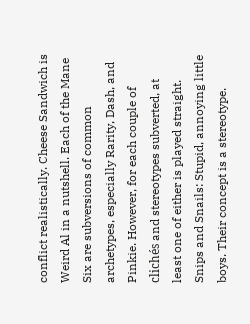conflict realistically. Cheese Sandwich is Weird Al in a nutshell. Each of the Mane Six are subversions of common archetypes, especially Rarity, Dash, and Pinkie. However, for each couple of clichés and stereotypes subverted, at least one of either is played straight. Snips and Snails: Stupid, annoying little boys. Their concept is a stereotype.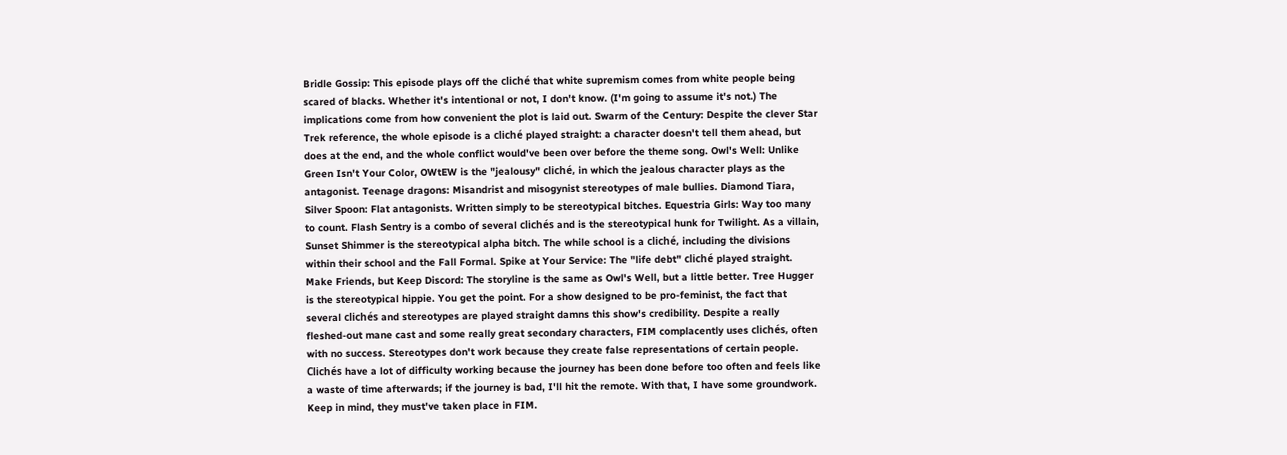Bridle Gossip: This episode plays off the cliché that white supremism comes from white people being scared of blacks. Whether it's intentional or not, I don't know. (I'm going to assume it's not.) The implications come from how convenient the plot is laid out. Swarm of the Century: Despite the clever Star Trek reference, the whole episode is a cliché played straight: a character doesn't tell them ahead, but does at the end, and the whole conflict would've been over before the theme song. Owl's Well: Unlike Green Isn't Your Color, OWtEW is the "jealousy" cliché, in which the jealous character plays as the antagonist. Teenage dragons: Misandrist and misogynist stereotypes of male bullies. Diamond Tiara, Silver Spoon: Flat antagonists. Written simply to be stereotypical bitches. Equestria Girls: Way too many to count. Flash Sentry is a combo of several clichés and is the stereotypical hunk for Twilight. As a villain, Sunset Shimmer is the stereotypical alpha bitch. The while school is a cliché, including the divisions within their school and the Fall Formal. Spike at Your Service: The "life debt" cliché played straight. Make Friends, but Keep Discord: The storyline is the same as Owl's Well, but a little better. Tree Hugger is the stereotypical hippie. You get the point. For a show designed to be pro-feminist, the fact that several clichés and stereotypes are played straight damns this show's credibility. Despite a really fleshed-out mane cast and some really great secondary characters, FIM complacently uses clichés, often with no success. Stereotypes don't work because they create false representations of certain people. Clichés have a lot of difficulty working because the journey has been done before too often and feels like a waste of time afterwards; if the journey is bad, I'll hit the remote. With that, I have some groundwork. Keep in mind, they must've taken place in FIM.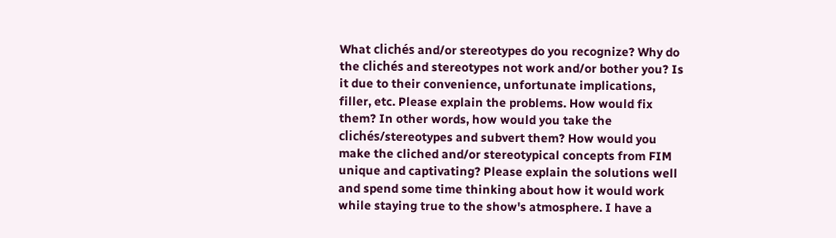What clichés and/or stereotypes do you recognize? Why do the clichés and stereotypes not work and/or bother you? Is it due to their convenience, unfortunate implications, filler, etc. Please explain the problems. How would fix them? In other words, how would you take the clichés/stereotypes and subvert them? How would you make the cliched and/or stereotypical concepts from FIM unique and captivating? Please explain the solutions well and spend some time thinking about how it would work while staying true to the show's atmosphere. I have a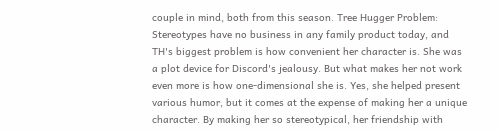couple in mind, both from this season. Tree Hugger Problem: Stereotypes have no business in any family product today, and TH's biggest problem is how convenient her character is. She was a plot device for Discord's jealousy. But what makes her not work even more is how one-dimensional she is. Yes, she helped present various humor, but it comes at the expense of making her a unique character. By making her so stereotypical, her friendship with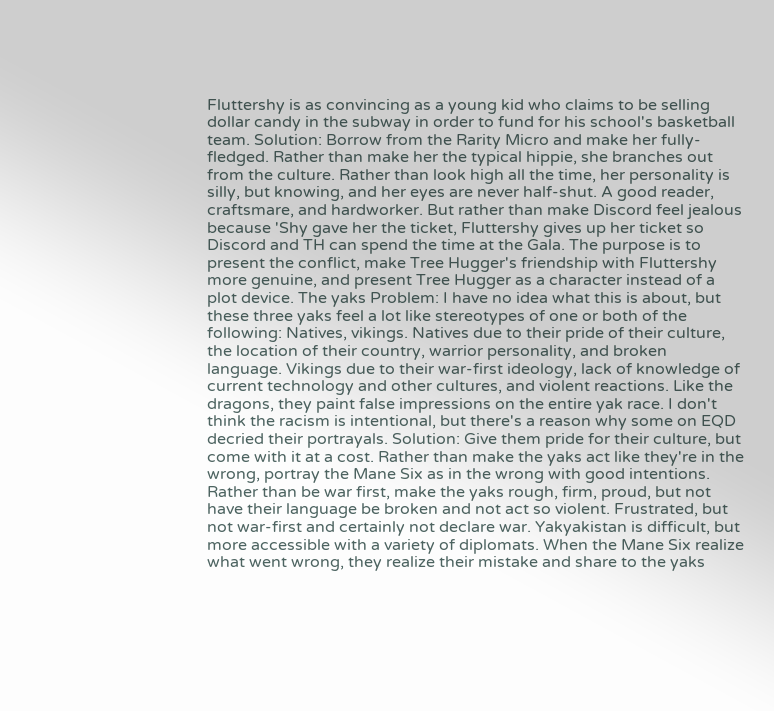Fluttershy is as convincing as a young kid who claims to be selling dollar candy in the subway in order to fund for his school's basketball team. Solution: Borrow from the Rarity Micro and make her fully-fledged. Rather than make her the typical hippie, she branches out from the culture. Rather than look high all the time, her personality is silly, but knowing, and her eyes are never half-shut. A good reader, craftsmare, and hardworker. But rather than make Discord feel jealous because 'Shy gave her the ticket, Fluttershy gives up her ticket so Discord and TH can spend the time at the Gala. The purpose is to present the conflict, make Tree Hugger's friendship with Fluttershy more genuine, and present Tree Hugger as a character instead of a plot device. The yaks Problem: I have no idea what this is about, but these three yaks feel a lot like stereotypes of one or both of the following: Natives, vikings. Natives due to their pride of their culture, the location of their country, warrior personality, and broken language. Vikings due to their war-first ideology, lack of knowledge of current technology and other cultures, and violent reactions. Like the dragons, they paint false impressions on the entire yak race. I don't think the racism is intentional, but there's a reason why some on EQD decried their portrayals. Solution: Give them pride for their culture, but come with it at a cost. Rather than make the yaks act like they're in the wrong, portray the Mane Six as in the wrong with good intentions. Rather than be war first, make the yaks rough, firm, proud, but not have their language be broken and not act so violent. Frustrated, but not war-first and certainly not declare war. Yakyakistan is difficult, but more accessible with a variety of diplomats. When the Mane Six realize what went wrong, they realize their mistake and share to the yaks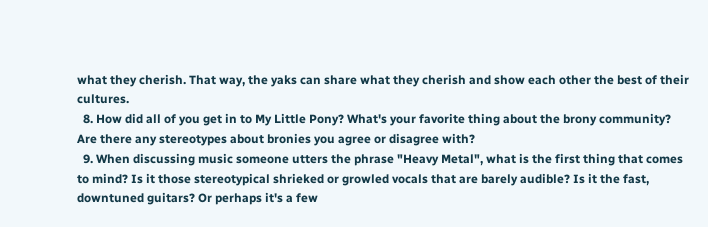what they cherish. That way, the yaks can share what they cherish and show each other the best of their cultures.
  8. How did all of you get in to My Little Pony? What's your favorite thing about the brony community? Are there any stereotypes about bronies you agree or disagree with?
  9. When discussing music someone utters the phrase "Heavy Metal", what is the first thing that comes to mind? Is it those stereotypical shrieked or growled vocals that are barely audible? Is it the fast, downtuned guitars? Or perhaps it's a few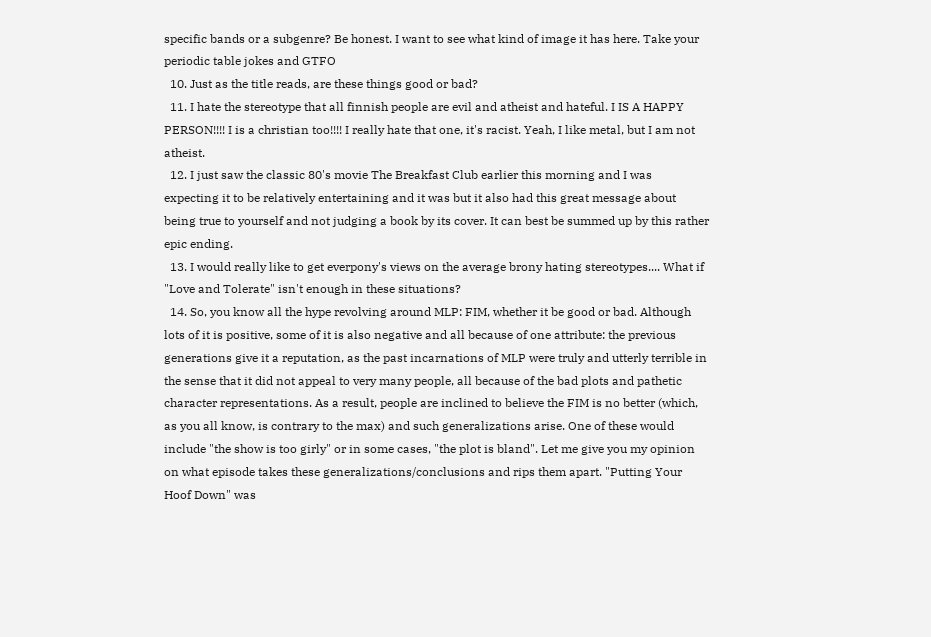specific bands or a subgenre? Be honest. I want to see what kind of image it has here. Take your periodic table jokes and GTFO
  10. Just as the title reads, are these things good or bad?
  11. I hate the stereotype that all finnish people are evil and atheist and hateful. I IS A HAPPY PERSON!!!! I is a christian too!!!! I really hate that one, it's racist. Yeah, I like metal, but I am not atheist.
  12. I just saw the classic 80's movie The Breakfast Club earlier this morning and I was expecting it to be relatively entertaining and it was but it also had this great message about being true to yourself and not judging a book by its cover. It can best be summed up by this rather epic ending.
  13. I would really like to get everpony's views on the average brony hating stereotypes.... What if "Love and Tolerate" isn't enough in these situations?
  14. So, you know all the hype revolving around MLP: FIM, whether it be good or bad. Although lots of it is positive, some of it is also negative and all because of one attribute: the previous generations give it a reputation, as the past incarnations of MLP were truly and utterly terrible in the sense that it did not appeal to very many people, all because of the bad plots and pathetic character representations. As a result, people are inclined to believe the FIM is no better (which, as you all know, is contrary to the max) and such generalizations arise. One of these would include "the show is too girly" or in some cases, "the plot is bland". Let me give you my opinion on what episode takes these generalizations/conclusions and rips them apart. "Putting Your Hoof Down" was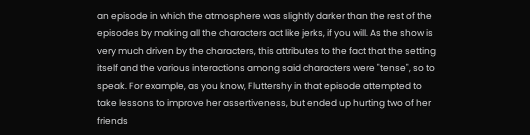an episode in which the atmosphere was slightly darker than the rest of the episodes by making all the characters act like jerks, if you will. As the show is very much driven by the characters, this attributes to the fact that the setting itself and the various interactions among said characters were "tense", so to speak. For example, as you know, Fluttershy in that episode attempted to take lessons to improve her assertiveness, but ended up hurting two of her friends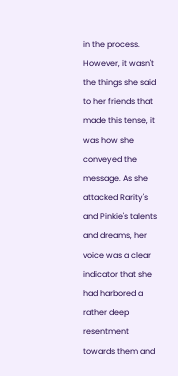in the process. However, it wasn't the things she said to her friends that made this tense, it was how she conveyed the message. As she attacked Rarity's and Pinkie's talents and dreams, her voice was a clear indicator that she had harbored a rather deep resentment towards them and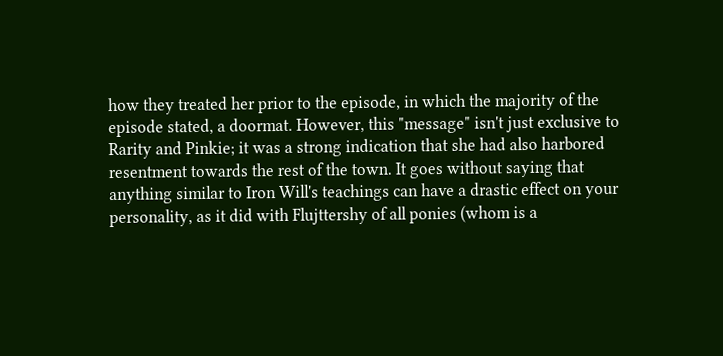how they treated her prior to the episode, in which the majority of the episode stated, a doormat. However, this "message" isn't just exclusive to Rarity and Pinkie; it was a strong indication that she had also harbored resentment towards the rest of the town. It goes without saying that anything similar to Iron Will's teachings can have a drastic effect on your personality, as it did with Flujttershy of all ponies (whom is a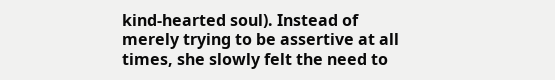kind-hearted soul). Instead of merely trying to be assertive at all times, she slowly felt the need to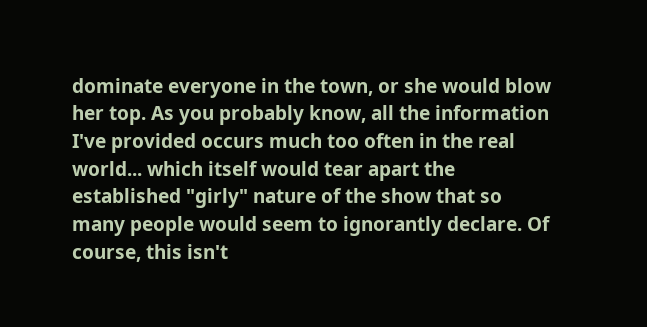dominate everyone in the town, or she would blow her top. As you probably know, all the information I've provided occurs much too often in the real world... which itself would tear apart the established "girly" nature of the show that so many people would seem to ignorantly declare. Of course, this isn't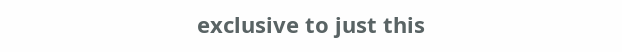exclusive to just this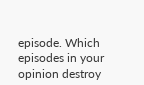episode. Which episodes in your opinion destroy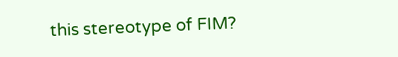this stereotype of FIM?